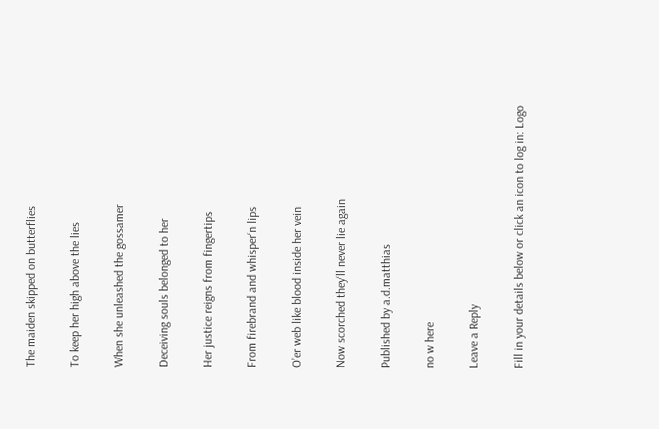The maiden skipped on butterflies

To keep her high above the lies

When she unleashed the gossamer

Deceiving souls belonged to her

Her justice reigns from fingertips

From firebrand and whisper‘n lips

O’er web like blood inside her vein

Now scorched they‘ll never lie again

Published by a.d.matthias

no w here

Leave a Reply

Fill in your details below or click an icon to log in: Logo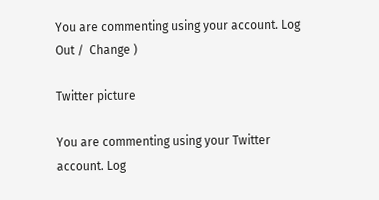You are commenting using your account. Log Out /  Change )

Twitter picture

You are commenting using your Twitter account. Log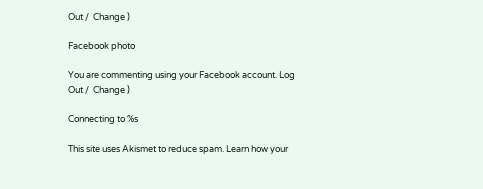Out /  Change )

Facebook photo

You are commenting using your Facebook account. Log Out /  Change )

Connecting to %s

This site uses Akismet to reduce spam. Learn how your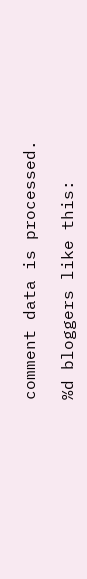comment data is processed.

%d bloggers like this: